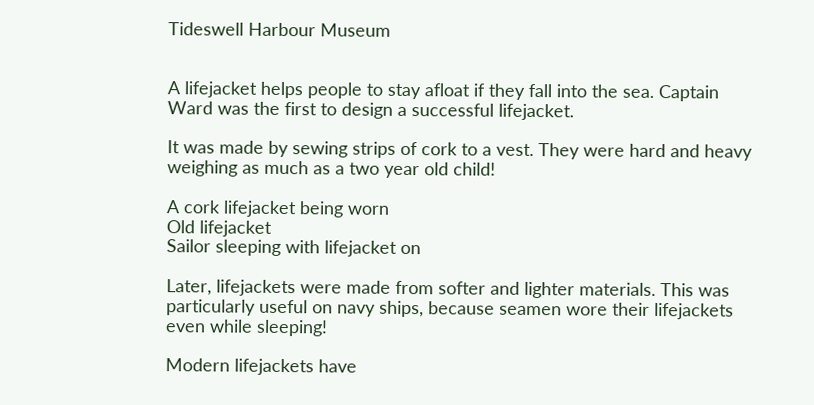Tideswell Harbour Museum


A lifejacket helps people to stay afloat if they fall into the sea. Captain Ward was the first to design a successful lifejacket.

It was made by sewing strips of cork to a vest. They were hard and heavy weighing as much as a two year old child!

A cork lifejacket being worn
Old lifejacket
Sailor sleeping with lifejacket on

Later, lifejackets were made from softer and lighter materials. This was particularly useful on navy ships, because seamen wore their lifejackets even while sleeping!

Modern lifejackets have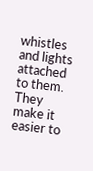whistles and lights attached to them. They make it easier to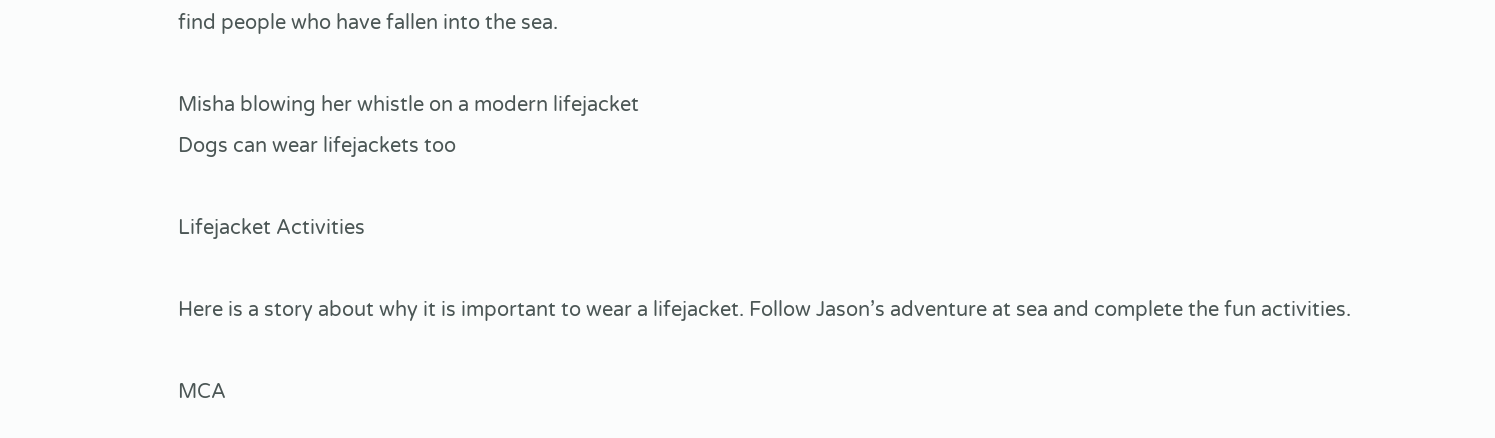find people who have fallen into the sea.

Misha blowing her whistle on a modern lifejacket
Dogs can wear lifejackets too

Lifejacket Activities

Here is a story about why it is important to wear a lifejacket. Follow Jason’s adventure at sea and complete the fun activities.

MCA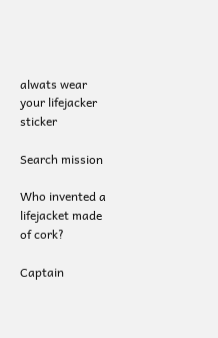alwats wear your lifejacker sticker

Search mission

Who invented a lifejacket made of cork?

Captain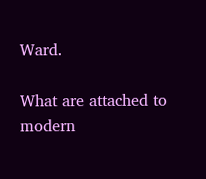Ward.

What are attached to modern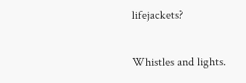lifejackets?

Whistles and lights.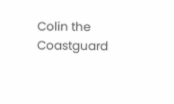Colin the Coastguard